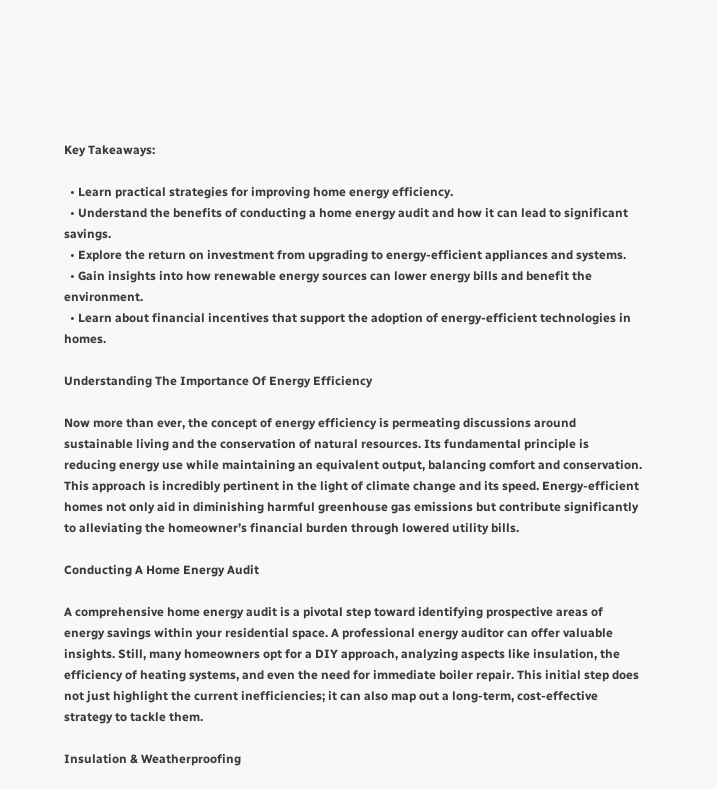Key Takeaways:

  • Learn practical strategies for improving home energy efficiency.
  • Understand the benefits of conducting a home energy audit and how it can lead to significant savings.
  • Explore the return on investment from upgrading to energy-efficient appliances and systems.
  • Gain insights into how renewable energy sources can lower energy bills and benefit the environment.
  • Learn about financial incentives that support the adoption of energy-efficient technologies in homes.

Understanding The Importance Of Energy Efficiency

Now more than ever, the concept of energy efficiency is permeating discussions around sustainable living and the conservation of natural resources. Its fundamental principle is reducing energy use while maintaining an equivalent output, balancing comfort and conservation. This approach is incredibly pertinent in the light of climate change and its speed. Energy-efficient homes not only aid in diminishing harmful greenhouse gas emissions but contribute significantly to alleviating the homeowner’s financial burden through lowered utility bills.

Conducting A Home Energy Audit

A comprehensive home energy audit is a pivotal step toward identifying prospective areas of energy savings within your residential space. A professional energy auditor can offer valuable insights. Still, many homeowners opt for a DIY approach, analyzing aspects like insulation, the efficiency of heating systems, and even the need for immediate boiler repair. This initial step does not just highlight the current inefficiencies; it can also map out a long-term, cost-effective strategy to tackle them.

Insulation & Weatherproofing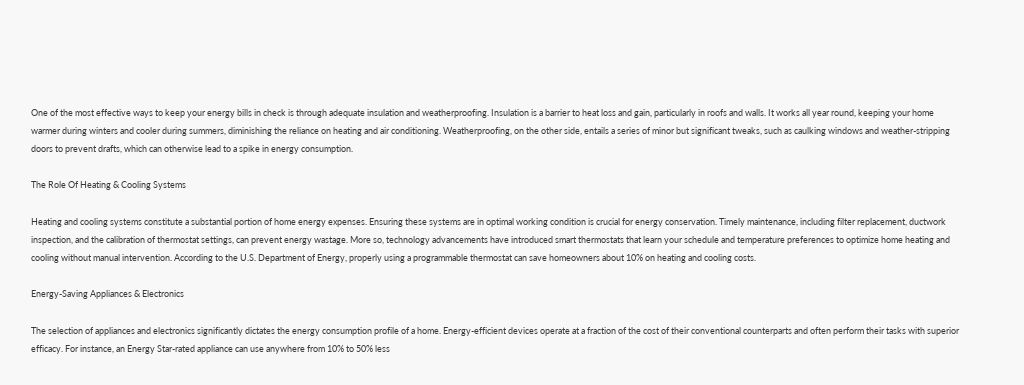One of the most effective ways to keep your energy bills in check is through adequate insulation and weatherproofing. Insulation is a barrier to heat loss and gain, particularly in roofs and walls. It works all year round, keeping your home warmer during winters and cooler during summers, diminishing the reliance on heating and air conditioning. Weatherproofing, on the other side, entails a series of minor but significant tweaks, such as caulking windows and weather-stripping doors to prevent drafts, which can otherwise lead to a spike in energy consumption.

The Role Of Heating & Cooling Systems

Heating and cooling systems constitute a substantial portion of home energy expenses. Ensuring these systems are in optimal working condition is crucial for energy conservation. Timely maintenance, including filter replacement, ductwork inspection, and the calibration of thermostat settings, can prevent energy wastage. More so, technology advancements have introduced smart thermostats that learn your schedule and temperature preferences to optimize home heating and cooling without manual intervention. According to the U.S. Department of Energy, properly using a programmable thermostat can save homeowners about 10% on heating and cooling costs.

Energy-Saving Appliances & Electronics

The selection of appliances and electronics significantly dictates the energy consumption profile of a home. Energy-efficient devices operate at a fraction of the cost of their conventional counterparts and often perform their tasks with superior efficacy. For instance, an Energy Star-rated appliance can use anywhere from 10% to 50% less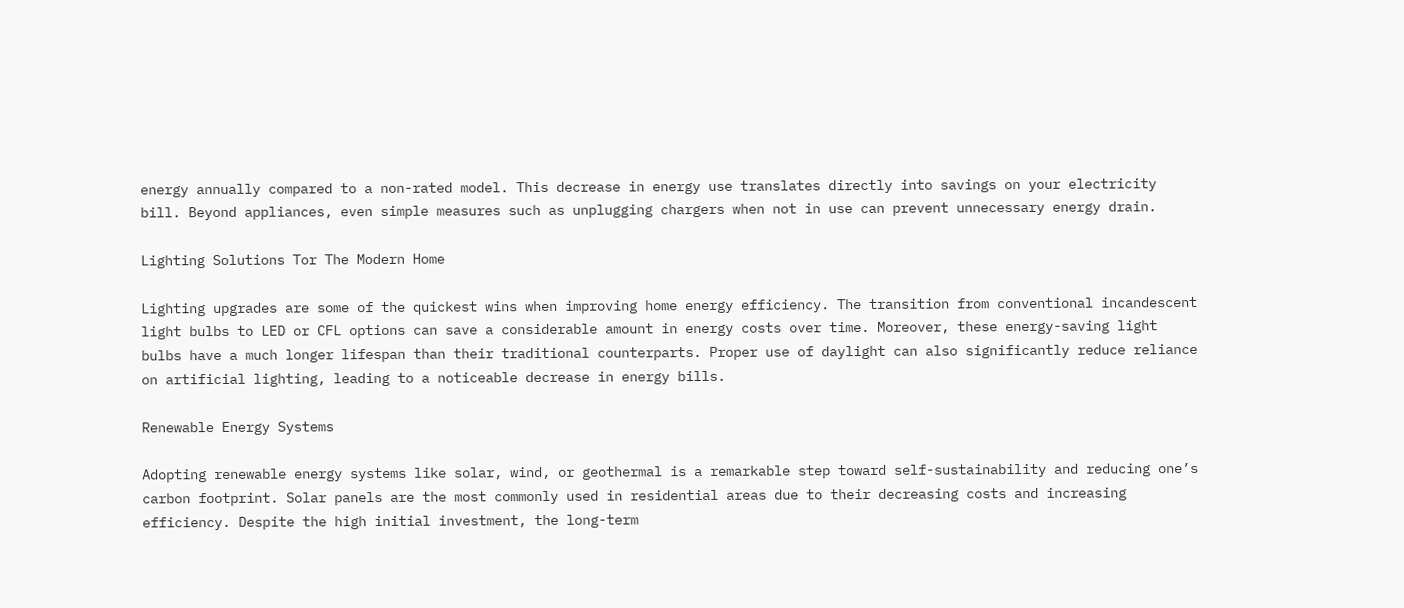energy annually compared to a non-rated model. This decrease in energy use translates directly into savings on your electricity bill. Beyond appliances, even simple measures such as unplugging chargers when not in use can prevent unnecessary energy drain.

Lighting Solutions Tor The Modern Home

Lighting upgrades are some of the quickest wins when improving home energy efficiency. The transition from conventional incandescent light bulbs to LED or CFL options can save a considerable amount in energy costs over time. Moreover, these energy-saving light bulbs have a much longer lifespan than their traditional counterparts. Proper use of daylight can also significantly reduce reliance on artificial lighting, leading to a noticeable decrease in energy bills.

Renewable Energy Systems

Adopting renewable energy systems like solar, wind, or geothermal is a remarkable step toward self-sustainability and reducing one’s carbon footprint. Solar panels are the most commonly used in residential areas due to their decreasing costs and increasing efficiency. Despite the high initial investment, the long-term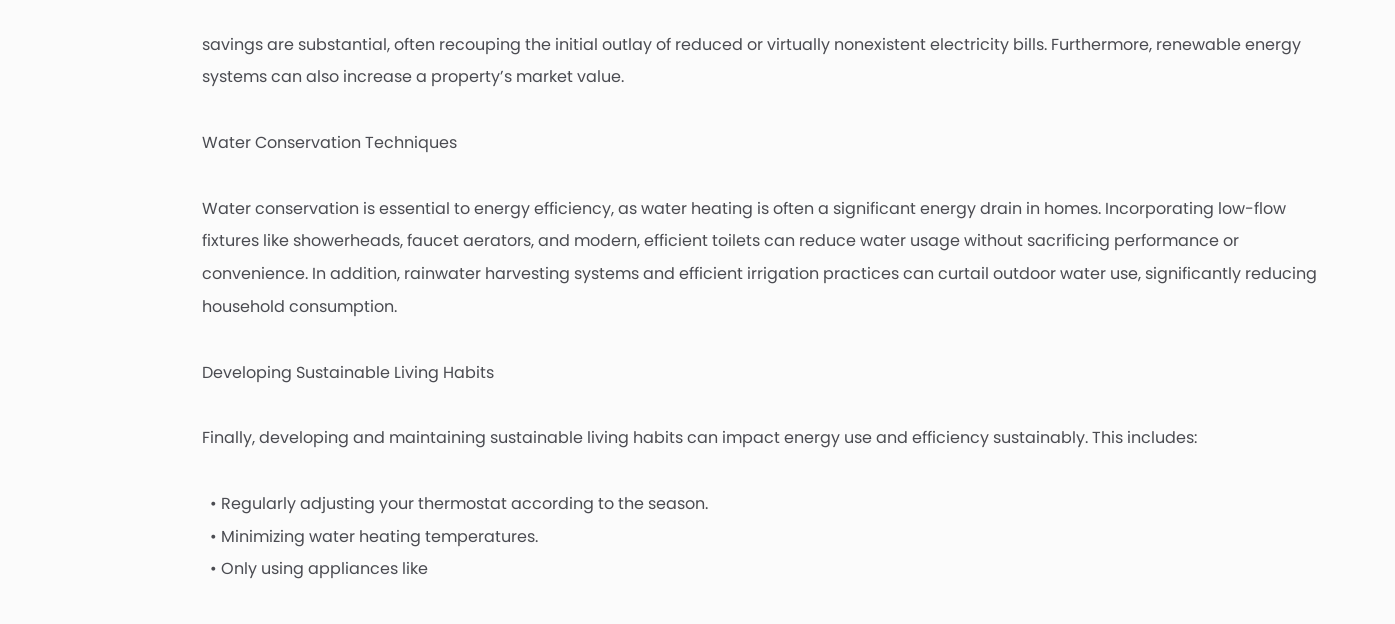savings are substantial, often recouping the initial outlay of reduced or virtually nonexistent electricity bills. Furthermore, renewable energy systems can also increase a property’s market value.

Water Conservation Techniques

Water conservation is essential to energy efficiency, as water heating is often a significant energy drain in homes. Incorporating low-flow fixtures like showerheads, faucet aerators, and modern, efficient toilets can reduce water usage without sacrificing performance or convenience. In addition, rainwater harvesting systems and efficient irrigation practices can curtail outdoor water use, significantly reducing household consumption.

Developing Sustainable Living Habits

Finally, developing and maintaining sustainable living habits can impact energy use and efficiency sustainably. This includes:

  • Regularly adjusting your thermostat according to the season.
  • Minimizing water heating temperatures.
  • Only using appliances like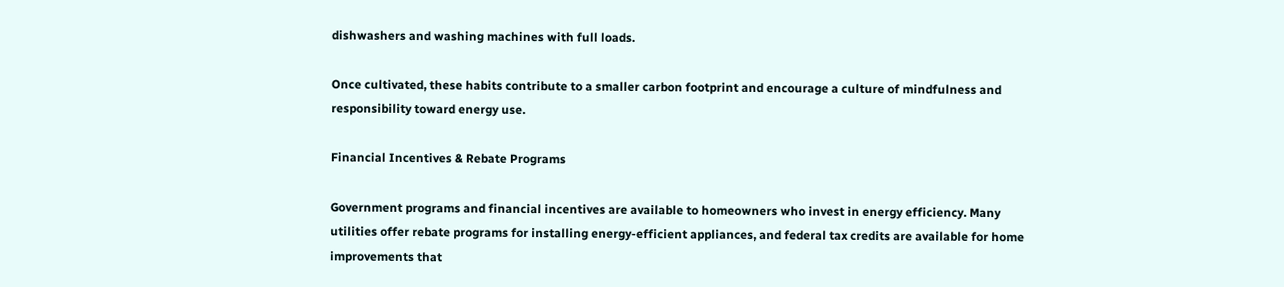dishwashers and washing machines with full loads.

Once cultivated, these habits contribute to a smaller carbon footprint and encourage a culture of mindfulness and responsibility toward energy use.

Financial Incentives & Rebate Programs

Government programs and financial incentives are available to homeowners who invest in energy efficiency. Many utilities offer rebate programs for installing energy-efficient appliances, and federal tax credits are available for home improvements that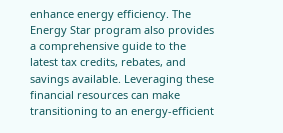enhance energy efficiency. The Energy Star program also provides a comprehensive guide to the latest tax credits, rebates, and savings available. Leveraging these financial resources can make transitioning to an energy-efficient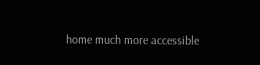home much more accessible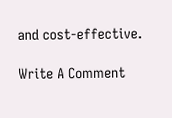and cost-effective.

Write A Comment